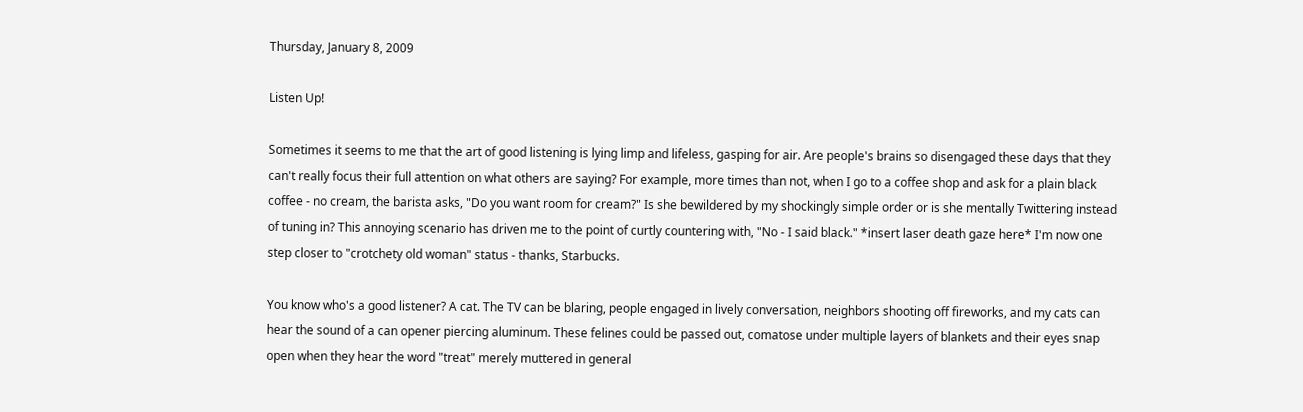Thursday, January 8, 2009

Listen Up!

Sometimes it seems to me that the art of good listening is lying limp and lifeless, gasping for air. Are people's brains so disengaged these days that they can't really focus their full attention on what others are saying? For example, more times than not, when I go to a coffee shop and ask for a plain black coffee - no cream, the barista asks, "Do you want room for cream?" Is she bewildered by my shockingly simple order or is she mentally Twittering instead of tuning in? This annoying scenario has driven me to the point of curtly countering with, "No - I said black." *insert laser death gaze here* I'm now one step closer to "crotchety old woman" status - thanks, Starbucks.

You know who's a good listener? A cat. The TV can be blaring, people engaged in lively conversation, neighbors shooting off fireworks, and my cats can hear the sound of a can opener piercing aluminum. These felines could be passed out, comatose under multiple layers of blankets and their eyes snap open when they hear the word "treat" merely muttered in general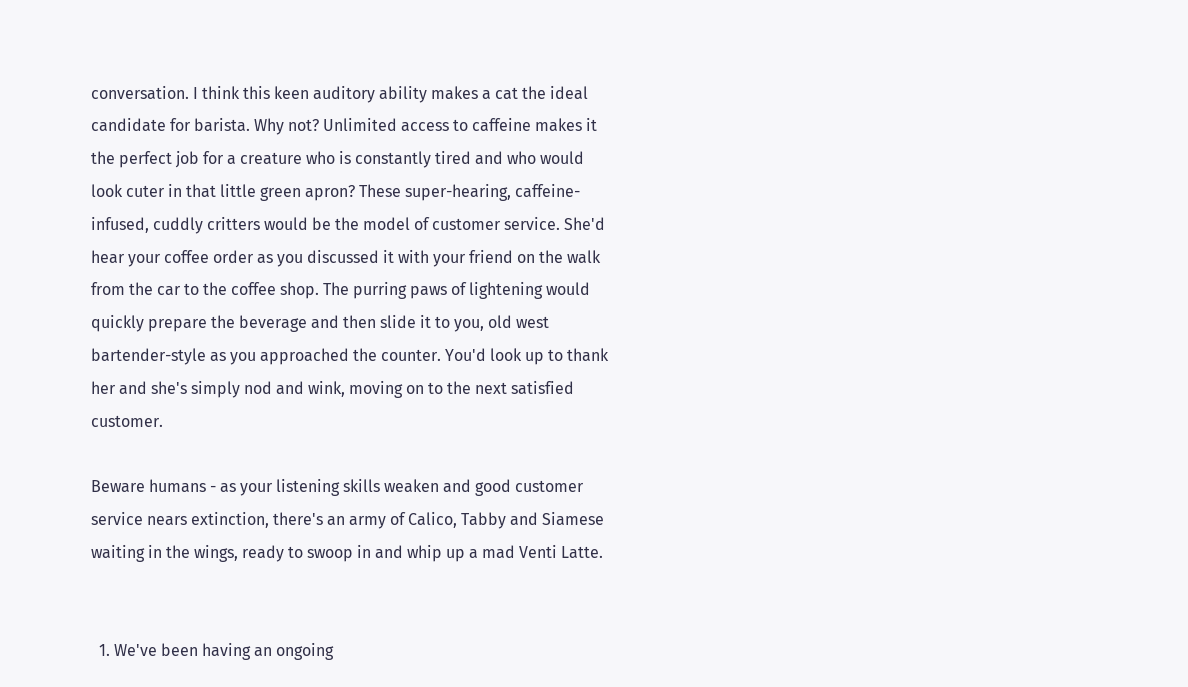conversation. I think this keen auditory ability makes a cat the ideal candidate for barista. Why not? Unlimited access to caffeine makes it the perfect job for a creature who is constantly tired and who would look cuter in that little green apron? These super-hearing, caffeine-infused, cuddly critters would be the model of customer service. She'd hear your coffee order as you discussed it with your friend on the walk from the car to the coffee shop. The purring paws of lightening would quickly prepare the beverage and then slide it to you, old west bartender-style as you approached the counter. You'd look up to thank her and she's simply nod and wink, moving on to the next satisfied customer.

Beware humans - as your listening skills weaken and good customer service nears extinction, there's an army of Calico, Tabby and Siamese waiting in the wings, ready to swoop in and whip up a mad Venti Latte.


  1. We've been having an ongoing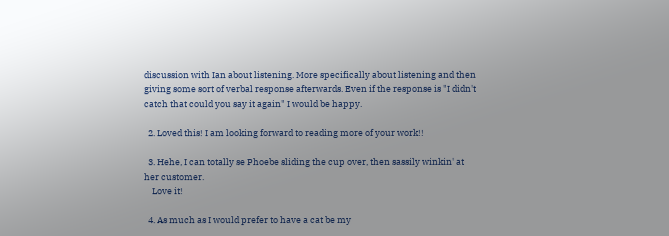discussion with Ian about listening. More specifically about listening and then giving some sort of verbal response afterwards. Even if the response is "I didn't catch that could you say it again" I would be happy.

  2. Loved this! I am looking forward to reading more of your work!!

  3. Hehe, I can totally se Phoebe sliding the cup over, then sassily winkin' at her customer.
    Love it!

  4. As much as I would prefer to have a cat be my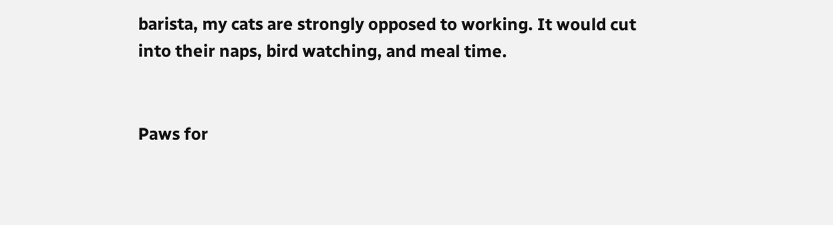barista, my cats are strongly opposed to working. It would cut into their naps, bird watching, and meal time.


Paws for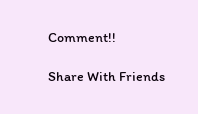Comment!!

Share With Friends